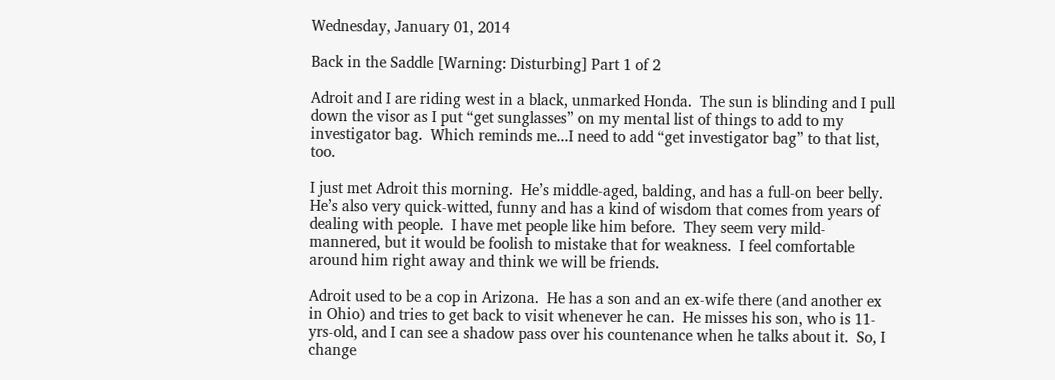Wednesday, January 01, 2014

Back in the Saddle [Warning: Disturbing] Part 1 of 2

Adroit and I are riding west in a black, unmarked Honda.  The sun is blinding and I pull down the visor as I put “get sunglasses” on my mental list of things to add to my investigator bag.  Which reminds me...I need to add “get investigator bag” to that list, too.

I just met Adroit this morning.  He’s middle-aged, balding, and has a full-on beer belly.  He’s also very quick-witted, funny and has a kind of wisdom that comes from years of dealing with people.  I have met people like him before.  They seem very mild-mannered, but it would be foolish to mistake that for weakness.  I feel comfortable around him right away and think we will be friends.

Adroit used to be a cop in Arizona.  He has a son and an ex-wife there (and another ex in Ohio) and tries to get back to visit whenever he can.  He misses his son, who is 11-yrs-old, and I can see a shadow pass over his countenance when he talks about it.  So, I change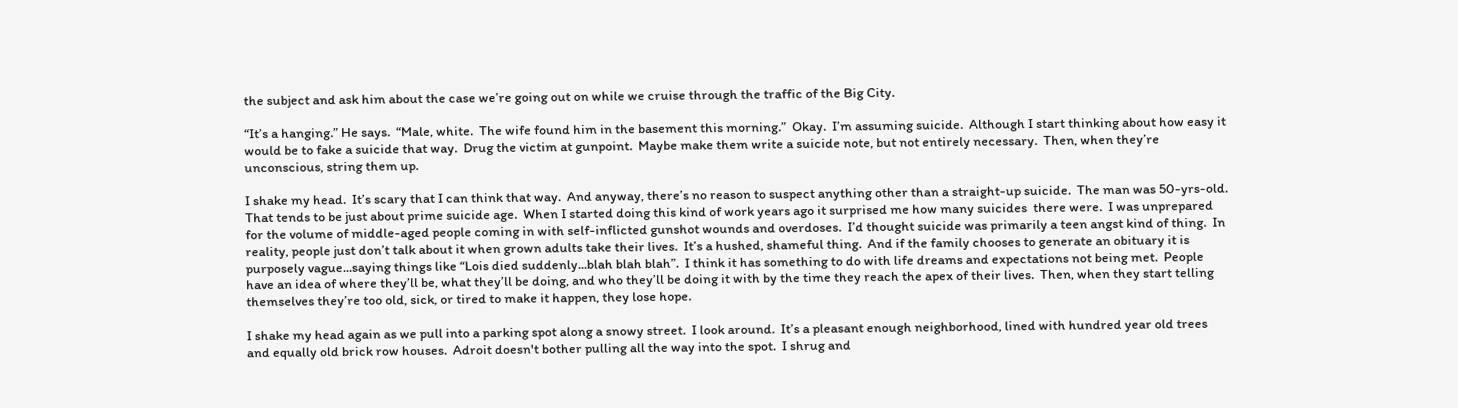the subject and ask him about the case we’re going out on while we cruise through the traffic of the Big City.

“It’s a hanging.” He says.  “Male, white.  The wife found him in the basement this morning.”  Okay.  I’m assuming suicide.  Although I start thinking about how easy it would be to fake a suicide that way.  Drug the victim at gunpoint.  Maybe make them write a suicide note, but not entirely necessary.  Then, when they’re unconscious, string them up.

I shake my head.  It’s scary that I can think that way.  And anyway, there’s no reason to suspect anything other than a straight-up suicide.  The man was 50-yrs-old.  That tends to be just about prime suicide age.  When I started doing this kind of work years ago it surprised me how many suicides  there were.  I was unprepared for the volume of middle-aged people coming in with self-inflicted gunshot wounds and overdoses.  I’d thought suicide was primarily a teen angst kind of thing.  In reality, people just don’t talk about it when grown adults take their lives.  It’s a hushed, shameful thing.  And if the family chooses to generate an obituary it is purposely vague...saying things like “Lois died suddenly...blah blah blah”.  I think it has something to do with life dreams and expectations not being met.  People have an idea of where they’ll be, what they’ll be doing, and who they’ll be doing it with by the time they reach the apex of their lives.  Then, when they start telling themselves they’re too old, sick, or tired to make it happen, they lose hope.

I shake my head again as we pull into a parking spot along a snowy street.  I look around.  It’s a pleasant enough neighborhood, lined with hundred year old trees and equally old brick row houses.  Adroit doesn't bother pulling all the way into the spot.  I shrug and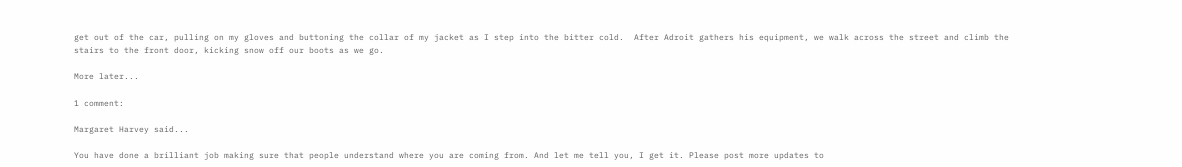get out of the car, pulling on my gloves and buttoning the collar of my jacket as I step into the bitter cold.  After Adroit gathers his equipment, we walk across the street and climb the stairs to the front door, kicking snow off our boots as we go.

More later...

1 comment:

Margaret Harvey said...

You have done a brilliant job making sure that people understand where you are coming from. And let me tell you, I get it. Please post more updates to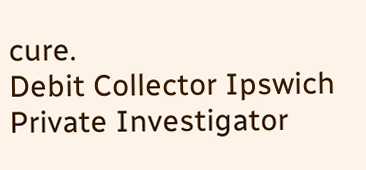cure.
Debit Collector Ipswich
Private Investigator